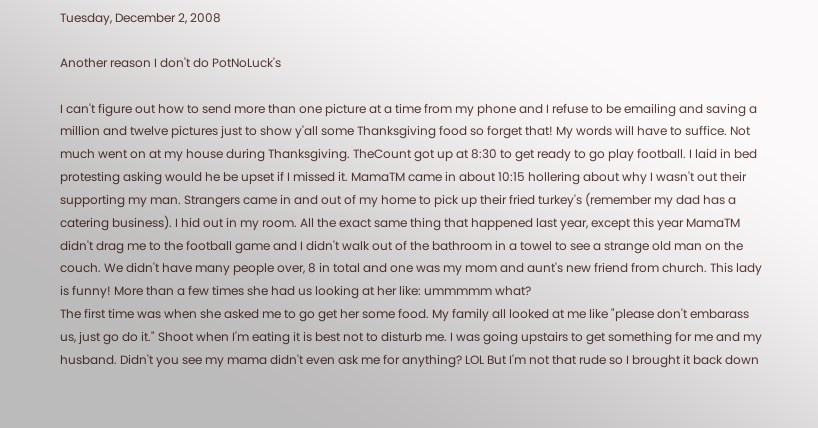Tuesday, December 2, 2008

Another reason I don't do PotNoLuck's

I can't figure out how to send more than one picture at a time from my phone and I refuse to be emailing and saving a million and twelve pictures just to show y'all some Thanksgiving food so forget that! My words will have to suffice. Not much went on at my house during Thanksgiving. TheCount got up at 8:30 to get ready to go play football. I laid in bed protesting asking would he be upset if I missed it. MamaTM came in about 10:15 hollering about why I wasn't out their supporting my man. Strangers came in and out of my home to pick up their fried turkey's (remember my dad has a catering business). I hid out in my room. All the exact same thing that happened last year, except this year MamaTM didn't drag me to the football game and I didn't walk out of the bathroom in a towel to see a strange old man on the couch. We didn't have many people over, 8 in total and one was my mom and aunt's new friend from church. This lady is funny! More than a few times she had us looking at her like: ummmmm what?
The first time was when she asked me to go get her some food. My family all looked at me like "please don't embarass us, just go do it." Shoot when I'm eating it is best not to disturb me. I was going upstairs to get something for me and my husband. Didn't you see my mama didn't even ask me for anything? LOL But I'm not that rude so I brought it back down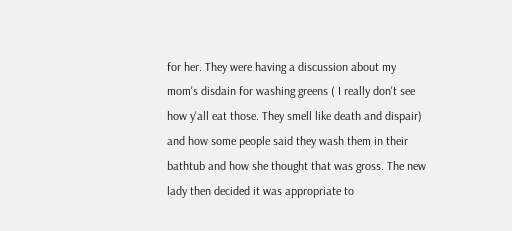for her. They were having a discussion about my mom's disdain for washing greens ( I really don't see how y'all eat those. They smell like death and dispair) and how some people said they wash them in their bathtub and how she thought that was gross. The new lady then decided it was appropriate to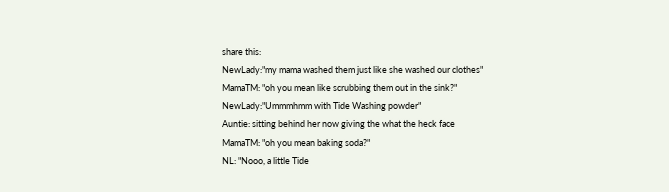share this:
NewLady:"my mama washed them just like she washed our clothes"
MamaTM: "oh you mean like scrubbing them out in the sink?"
NewLady:"Ummmhmm with Tide Washing powder"
Auntie: sitting behind her now giving the what the heck face
MamaTM: "oh you mean baking soda?"
NL: "Nooo, a little Tide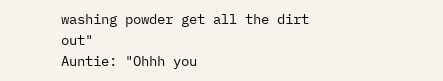washing powder get all the dirt out"
Auntie: "Ohhh you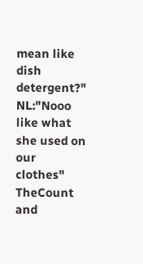mean like dish detergent?"
NL:"Nooo like what she used on our clothes"
TheCount and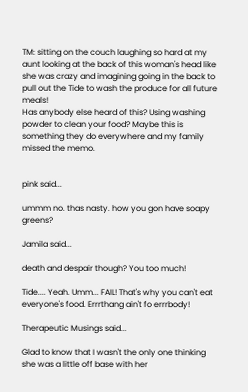TM: sitting on the couch laughing so hard at my aunt looking at the back of this woman's head like she was crazy and imagining going in the back to pull out the Tide to wash the produce for all future meals!
Has anybody else heard of this? Using washing powder to clean your food? Maybe this is something they do everywhere and my family missed the memo.


pink said...

ummm no. thas nasty. how you gon have soapy greens?

Jamila said...

death and despair though? You too much!

Tide.... Yeah. Umm... FAIL! That's why you can't eat everyone's food. Errrthang ain't fo errrbody!

Therapeutic Musings said...

Glad to know that I wasn't the only one thinking she was a little off base with her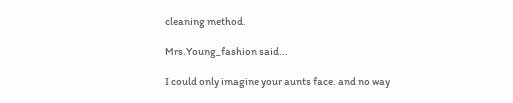cleaning method.

Mrs.Young_fashion said...

I could only imagine your aunts face. and no way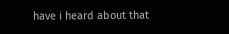have i heard about that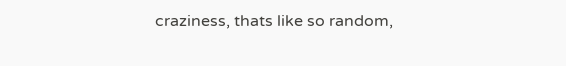craziness, thats like so random,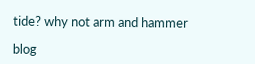tide? why not arm and hammer

blog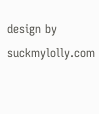design by suckmylolly.com